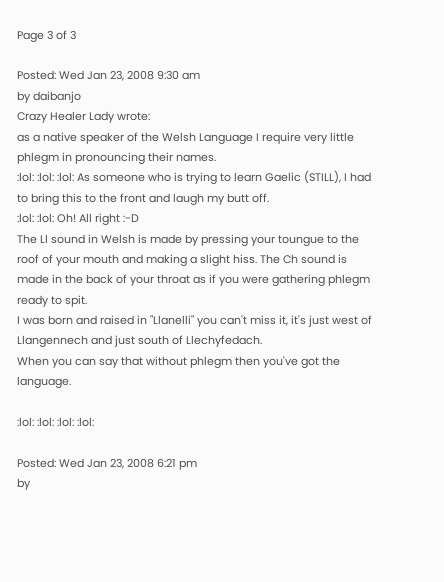Page 3 of 3

Posted: Wed Jan 23, 2008 9:30 am
by daibanjo
Crazy Healer Lady wrote:
as a native speaker of the Welsh Language I require very little phlegm in pronouncing their names.
:lol: :lol: :lol: As someone who is trying to learn Gaelic (STILL), I had to bring this to the front and laugh my butt off.
:lol: :lol: Oh! All right :-D
The Ll sound in Welsh is made by pressing your toungue to the roof of your mouth and making a slight hiss. The Ch sound is made in the back of your throat as if you were gathering phlegm ready to spit.
I was born and raised in "Llanelli" you can't miss it, it's just west of Llangennech and just south of Llechyfedach.
When you can say that without phlegm then you've got the language.

:lol: :lol: :lol: :lol:

Posted: Wed Jan 23, 2008 6:21 pm
by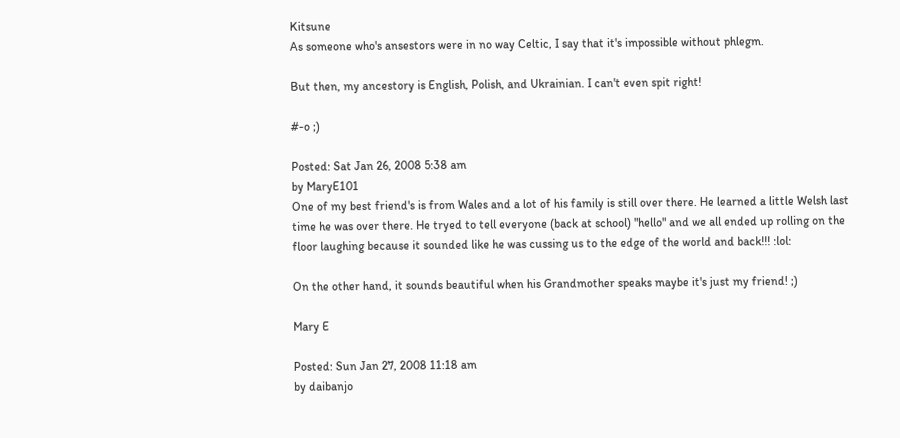Kitsune
As someone who's ansestors were in no way Celtic, I say that it's impossible without phlegm.

But then, my ancestory is English, Polish, and Ukrainian. I can't even spit right!

#-o ;)

Posted: Sat Jan 26, 2008 5:38 am
by MaryE101
One of my best friend's is from Wales and a lot of his family is still over there. He learned a little Welsh last time he was over there. He tryed to tell everyone (back at school) "hello" and we all ended up rolling on the floor laughing because it sounded like he was cussing us to the edge of the world and back!!! :lol:

On the other hand, it sounds beautiful when his Grandmother speaks maybe it's just my friend! ;)

Mary E

Posted: Sun Jan 27, 2008 11:18 am
by daibanjo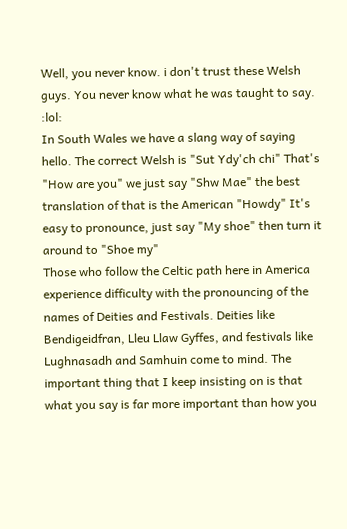Well, you never know. i don't trust these Welsh guys. You never know what he was taught to say. :lol:
In South Wales we have a slang way of saying hello. The correct Welsh is "Sut Ydy'ch chi" That's "How are you" we just say "Shw Mae" the best translation of that is the American "Howdy" It's easy to pronounce, just say "My shoe" then turn it around to "Shoe my"
Those who follow the Celtic path here in America experience difficulty with the pronouncing of the names of Deities and Festivals. Deities like Bendigeidfran, Lleu Llaw Gyffes, and festivals like Lughnasadh and Samhuin come to mind. The important thing that I keep insisting on is that what you say is far more important than how you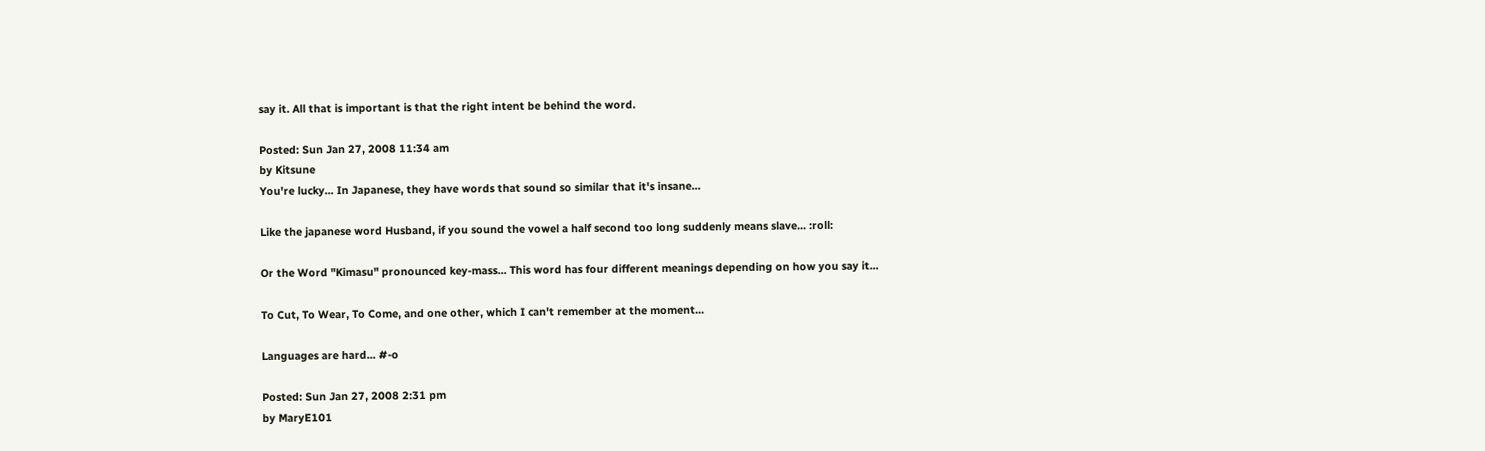say it. All that is important is that the right intent be behind the word.

Posted: Sun Jan 27, 2008 11:34 am
by Kitsune
You're lucky... In Japanese, they have words that sound so similar that it's insane...

Like the japanese word Husband, if you sound the vowel a half second too long suddenly means slave... :roll:

Or the Word "Kimasu" pronounced key-mass... This word has four different meanings depending on how you say it...

To Cut, To Wear, To Come, and one other, which I can't remember at the moment...

Languages are hard... #-o

Posted: Sun Jan 27, 2008 2:31 pm
by MaryE101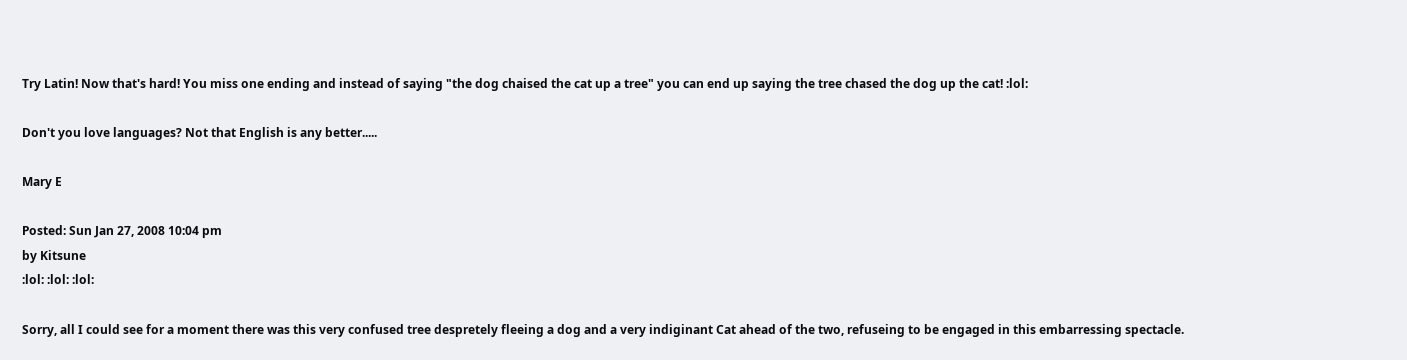Try Latin! Now that's hard! You miss one ending and instead of saying "the dog chaised the cat up a tree" you can end up saying the tree chased the dog up the cat! :lol:

Don't you love languages? Not that English is any better.....

Mary E

Posted: Sun Jan 27, 2008 10:04 pm
by Kitsune
:lol: :lol: :lol:

Sorry, all I could see for a moment there was this very confused tree despretely fleeing a dog and a very indiginant Cat ahead of the two, refuseing to be engaged in this embarressing spectacle.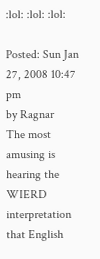:lol: :lol: :lol:

Posted: Sun Jan 27, 2008 10:47 pm
by Ragnar
The most amusing is hearing the WIERD interpretation that English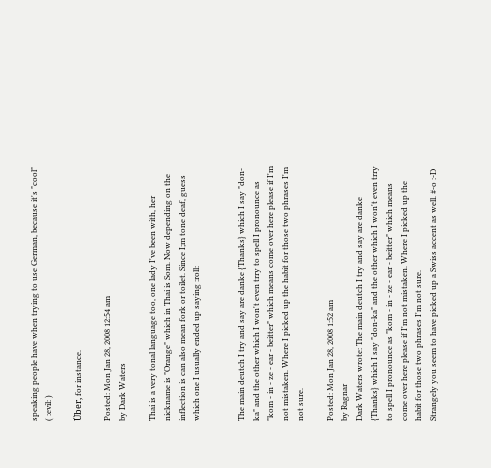speaking people have when trying to use German, because it's "cool" ( :evil: )

Über, for instance.

Posted: Mon Jan 28, 2008 12:54 am
by Dark Waters

Thai is a very tonal language too, one lady I've been with, her nickname is "Orange" which in Thai is Som. Now depending on the inflection is can also mean fork or toilet. Since I;m tone deaf, guess which one I usually ended up saying :roll:


The main deutch I try and say are danke {Thanks} which I say "don-ka" and the other which I won't even trry to spell I pronounce as "kom - in - ze - ear - beitter" which means come over here please if I'm not mistaken. Where I picked up the habit for those two phrases I'm not sure.

Posted: Mon Jan 28, 2008 1:52 am
by Ragnar
Dark Waters wrote: The main deutch I try and say are danke {Thanks} which I say "don-ka" and the other which I won't even trry to spell I pronounce as "kom - in - ze - ear - beitter" which means come over here please if I'm not mistaken. Where I picked up the habit for those two phrases I'm not sure.
Strangely you seem to have picked up a Swiss accent as well. #-o :-D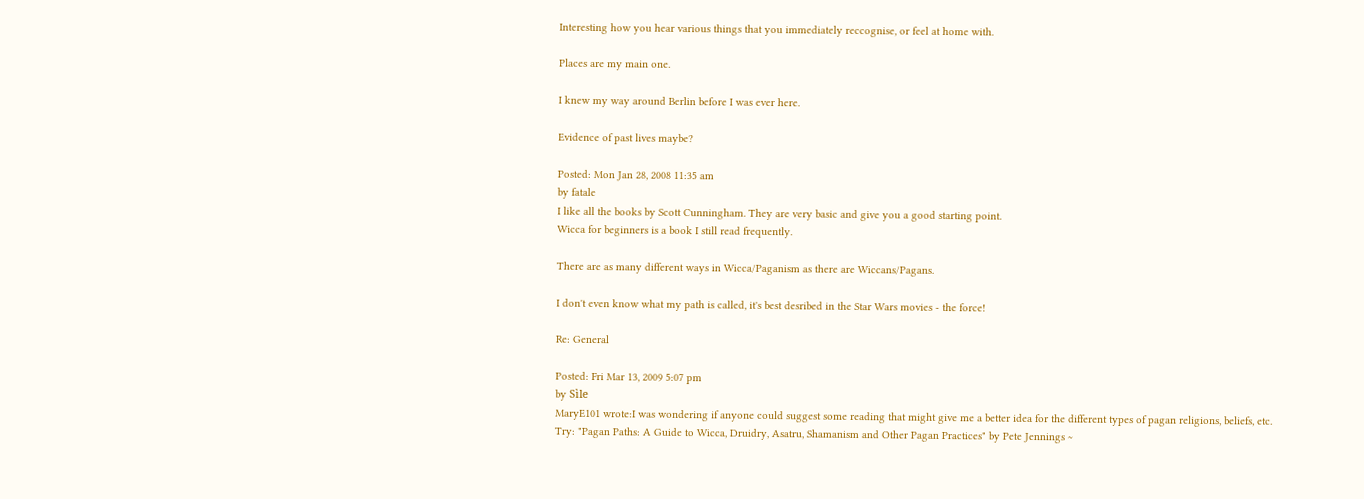Interesting how you hear various things that you immediately reccognise, or feel at home with.

Places are my main one.

I knew my way around Berlin before I was ever here.

Evidence of past lives maybe?

Posted: Mon Jan 28, 2008 11:35 am
by fatale
I like all the books by Scott Cunningham. They are very basic and give you a good starting point.
Wicca for beginners is a book I still read frequently.

There are as many different ways in Wicca/Paganism as there are Wiccans/Pagans.

I don't even know what my path is called, it's best desribed in the Star Wars movies - the force!

Re: General

Posted: Fri Mar 13, 2009 5:07 pm
by Sìle
MaryE101 wrote:I was wondering if anyone could suggest some reading that might give me a better idea for the different types of pagan religions, beliefs, etc.
Try: "Pagan Paths: A Guide to Wicca, Druidry, Asatru, Shamanism and Other Pagan Practices" by Pete Jennings ~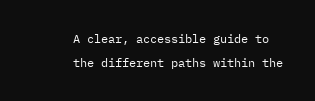A clear, accessible guide to the different paths within the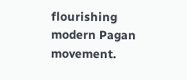flourishing modern Pagan movement.